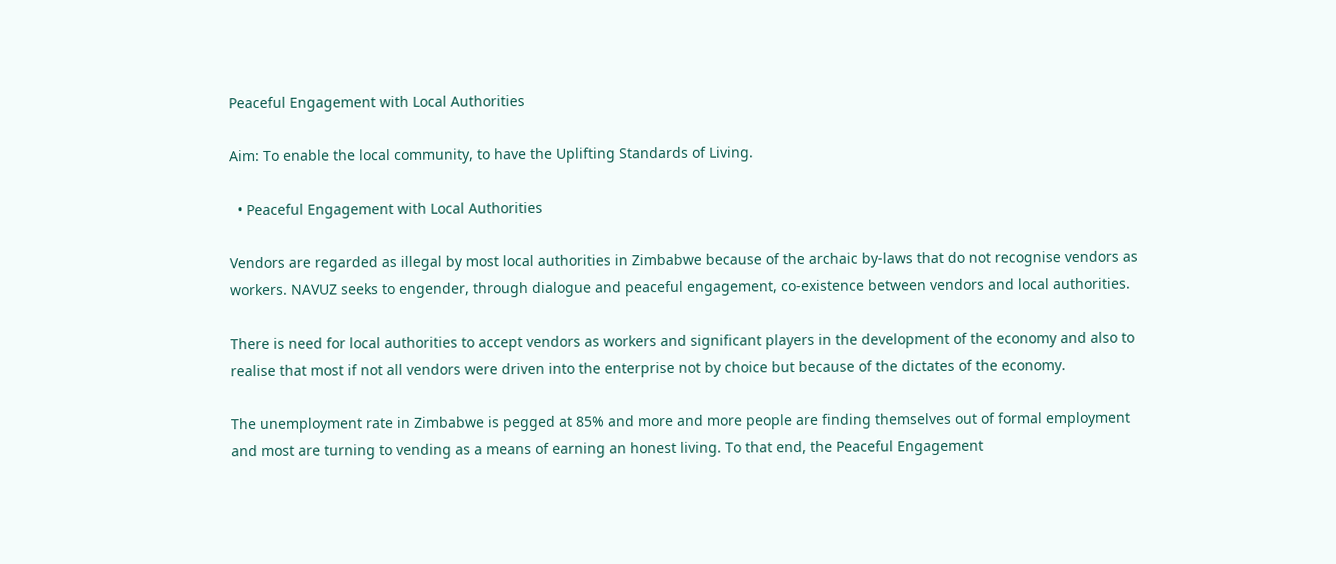Peaceful Engagement with Local Authorities

Aim: To enable the local community, to have the Uplifting Standards of Living.

  • Peaceful Engagement with Local Authorities

Vendors are regarded as illegal by most local authorities in Zimbabwe because of the archaic by-laws that do not recognise vendors as workers. NAVUZ seeks to engender, through dialogue and peaceful engagement, co-existence between vendors and local authorities.

There is need for local authorities to accept vendors as workers and significant players in the development of the economy and also to realise that most if not all vendors were driven into the enterprise not by choice but because of the dictates of the economy.

The unemployment rate in Zimbabwe is pegged at 85% and more and more people are finding themselves out of formal employment and most are turning to vending as a means of earning an honest living. To that end, the Peaceful Engagement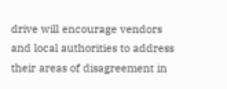drive will encourage vendors and local authorities to address their areas of disagreement in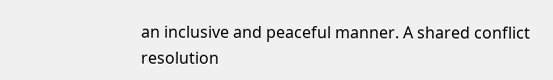an inclusive and peaceful manner. A shared conflict resolution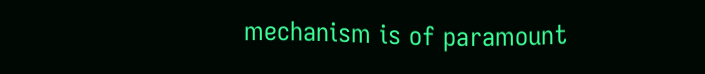mechanism is of paramount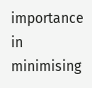importance in minimising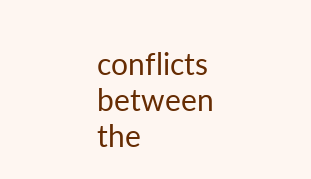conflicts between the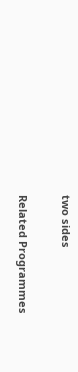two sides

Related Programmes